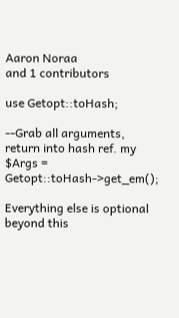Aaron Noraa
and 1 contributors

use Getopt::toHash;

--Grab all arguments, return into hash ref. my $Args = Getopt::toHash->get_em();

Everything else is optional beyond this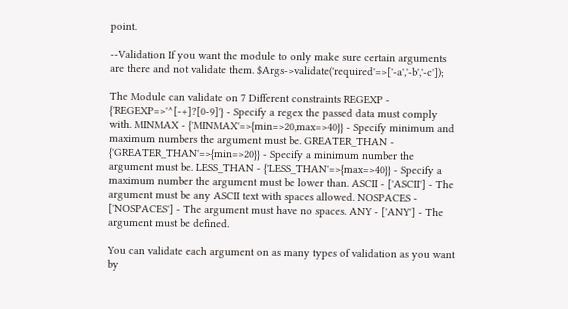point.

--Validation If you want the module to only make sure certain arguments are there and not validate them. $Args->validate('required'=>['-a','-b','-c']);

The Module can validate on 7 Different constraints REGEXP - {'REGEXP=>'^[-+]?[0-9]'} - Specify a regex the passed data must comply with. MINMAX - {'MINMAX'=>{min=>20,max=>40}} - Specify minimum and maximum numbers the argument must be. GREATER_THAN - {'GREATER_THAN'=>{min=>20}} - Specify a minimum number the argument must be. LESS_THAN - {'LESS_THAN'=>{max=>40}} - Specify a maximum number the argument must be lower than. ASCII - ['ASCII'] - The argument must be any ASCII text with spaces allowed. NOSPACES - ['NOSPACES'] - The argument must have no spaces. ANY - ['ANY'] - The argument must be defined.

You can validate each argument on as many types of validation as you want by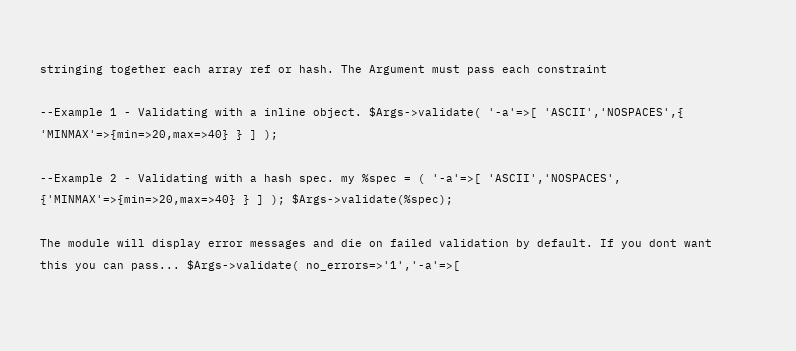stringing together each array ref or hash. The Argument must pass each constraint

--Example 1 - Validating with a inline object. $Args->validate( '-a'=>[ 'ASCII','NOSPACES',{ 'MINMAX'=>{min=>20,max=>40} } ] );

--Example 2 - Validating with a hash spec. my %spec = ( '-a'=>[ 'ASCII','NOSPACES', {'MINMAX'=>{min=>20,max=>40} } ] ); $Args->validate(%spec);

The module will display error messages and die on failed validation by default. If you dont want this you can pass... $Args->validate( no_errors=>'1','-a'=>[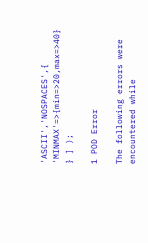'ASCII','NOSPACES',{ 'MINMAX'=>{min=>20,max=>40} } ] );

1 POD Error

The following errors were encountered while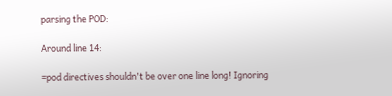parsing the POD:

Around line 14:

=pod directives shouldn't be over one line long! Ignoring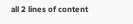all 2 lines of content